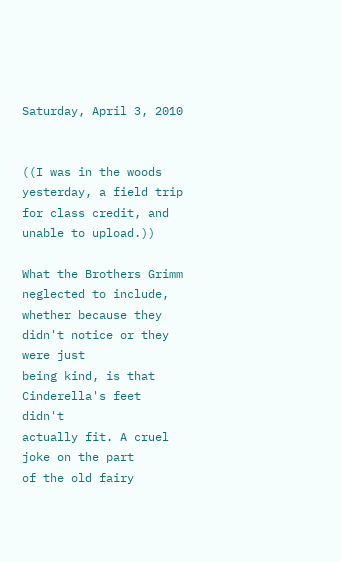Saturday, April 3, 2010


((I was in the woods yesterday, a field trip for class credit, and unable to upload.))

What the Brothers Grimm neglected to include,
whether because they didn't notice or they were just
being kind, is that Cinderella's feet didn't
actually fit. A cruel joke on the part
of the old fairy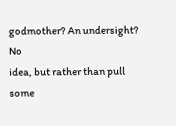godmother? An undersight? No
idea, but rather than pull some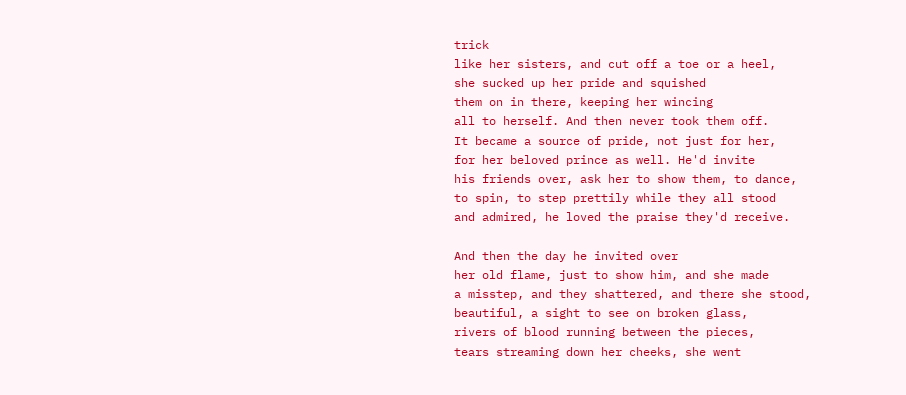trick
like her sisters, and cut off a toe or a heel,
she sucked up her pride and squished
them on in there, keeping her wincing
all to herself. And then never took them off.
It became a source of pride, not just for her,
for her beloved prince as well. He'd invite
his friends over, ask her to show them, to dance,
to spin, to step prettily while they all stood
and admired, he loved the praise they'd receive.

And then the day he invited over
her old flame, just to show him, and she made
a misstep, and they shattered, and there she stood,
beautiful, a sight to see on broken glass,
rivers of blood running between the pieces,
tears streaming down her cheeks, she went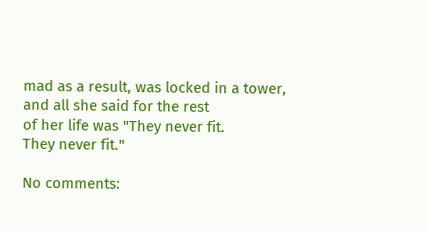mad as a result, was locked in a tower,
and all she said for the rest
of her life was "They never fit.
They never fit."

No comments: